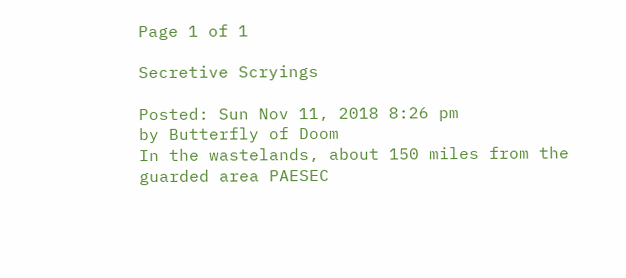Page 1 of 1

Secretive Scryings

Posted: Sun Nov 11, 2018 8:26 pm
by Butterfly of Doom
In the wastelands, about 150 miles from the guarded area PAESEC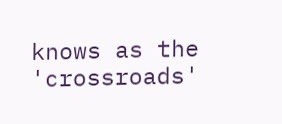knows as the 'crossroads'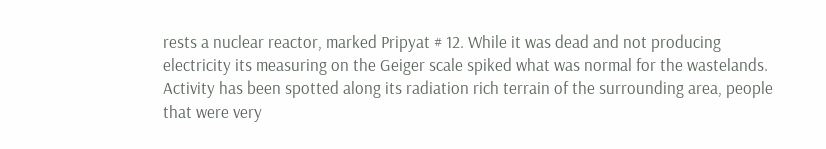rests a nuclear reactor, marked Pripyat # 12. While it was dead and not producing electricity its measuring on the Geiger scale spiked what was normal for the wastelands. Activity has been spotted along its radiation rich terrain of the surrounding area, people that were very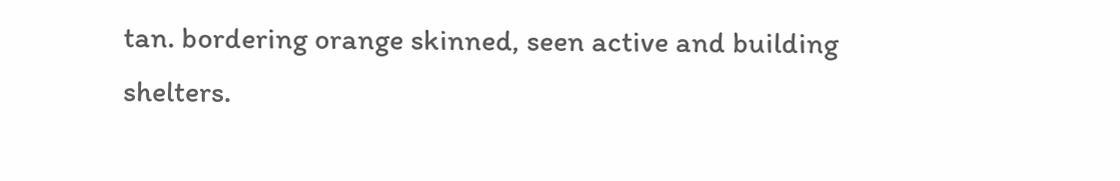tan. bordering orange skinned, seen active and building shelters.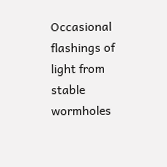Occasional flashings of light from stable wormholes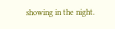showing in the night.